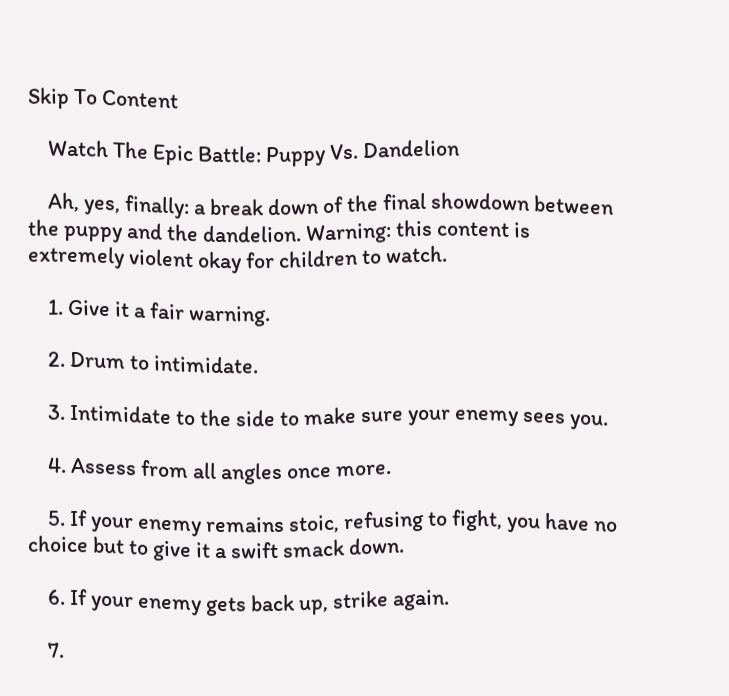Skip To Content

    Watch The Epic Battle: Puppy Vs. Dandelion

    Ah, yes, finally: a break down of the final showdown between the puppy and the dandelion. Warning: this content is extremely violent okay for children to watch.

    1. Give it a fair warning.

    2. Drum to intimidate.

    3. Intimidate to the side to make sure your enemy sees you.

    4. Assess from all angles once more.

    5. If your enemy remains stoic, refusing to fight, you have no choice but to give it a swift smack down.

    6. If your enemy gets back up, strike again.

    7.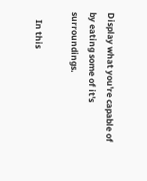Display what you're capable of by eating some of it's surroundings.

    In this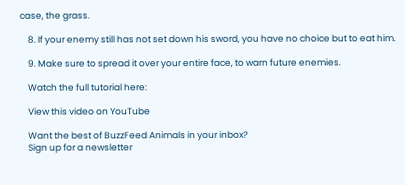case, the grass.

    8. If your enemy still has not set down his sword, you have no choice but to eat him.

    9. Make sure to spread it over your entire face, to warn future enemies.

    Watch the full tutorial here:

    View this video on YouTube

    Want the best of BuzzFeed Animals in your inbox?
    Sign up for a newsletter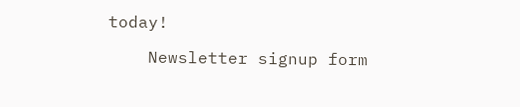today!

    Newsletter signup form